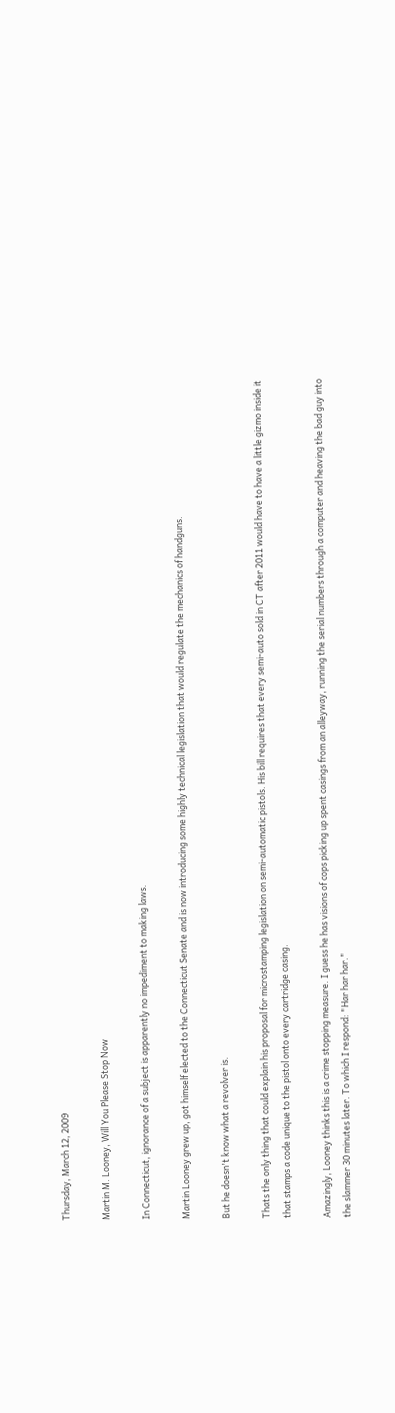Thursday, March 12, 2009

Martin M. Looney, Will You Please Stop Now

In Connecticut, ignorance of a subject is apparently no impediment to making laws.

Martin Looney grew up, got himself elected to the Connecticut Senate and is now introducing some highly technical legislation that would regulate the mechanics of handguns.

But he doesn't know what a revolver is.

Thats the only thing that could explain his proposal for microstamping legislation on semi-automatic pistols. His bill requires that every semi-auto sold in CT after 2011 would have to have a little gizmo inside it that stamps a code unique to the pistol onto every cartridge casing.

Amazingly, Looney thinks this is a crime stopping measure. I guess he has visions of cops picking up spent casings from an alleyway, running the serial numbers through a computer and heaving the bad guy into the slammer 30 minutes later. To which I respond: "Har har har."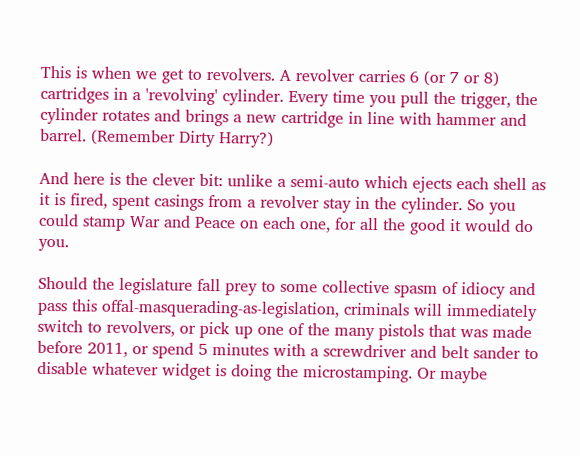This is when we get to revolvers. A revolver carries 6 (or 7 or 8) cartridges in a 'revolving' cylinder. Every time you pull the trigger, the cylinder rotates and brings a new cartridge in line with hammer and barrel. (Remember Dirty Harry?)

And here is the clever bit: unlike a semi-auto which ejects each shell as it is fired, spent casings from a revolver stay in the cylinder. So you could stamp War and Peace on each one, for all the good it would do you.

Should the legislature fall prey to some collective spasm of idiocy and pass this offal-masquerading-as-legislation, criminals will immediately switch to revolvers, or pick up one of the many pistols that was made before 2011, or spend 5 minutes with a screwdriver and belt sander to disable whatever widget is doing the microstamping. Or maybe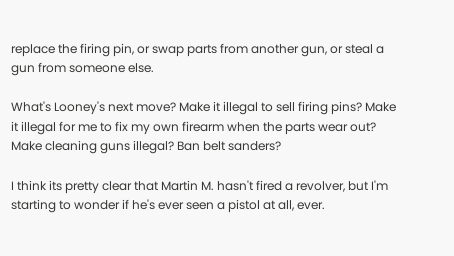replace the firing pin, or swap parts from another gun, or steal a gun from someone else.

What's Looney's next move? Make it illegal to sell firing pins? Make it illegal for me to fix my own firearm when the parts wear out? Make cleaning guns illegal? Ban belt sanders?

I think its pretty clear that Martin M. hasn't fired a revolver, but I'm starting to wonder if he's ever seen a pistol at all, ever.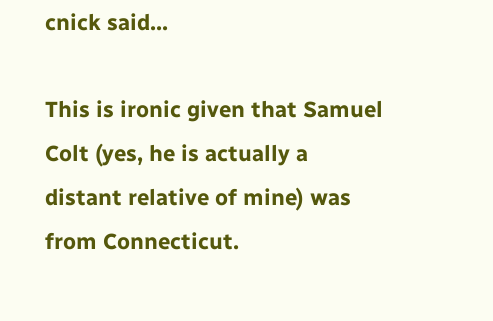cnick said...

This is ironic given that Samuel Colt (yes, he is actually a distant relative of mine) was from Connecticut.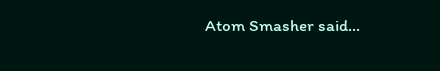Atom Smasher said...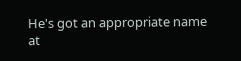He's got an appropriate name at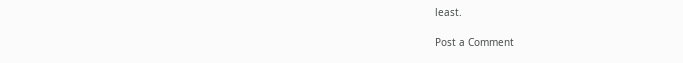least.

Post a Comment